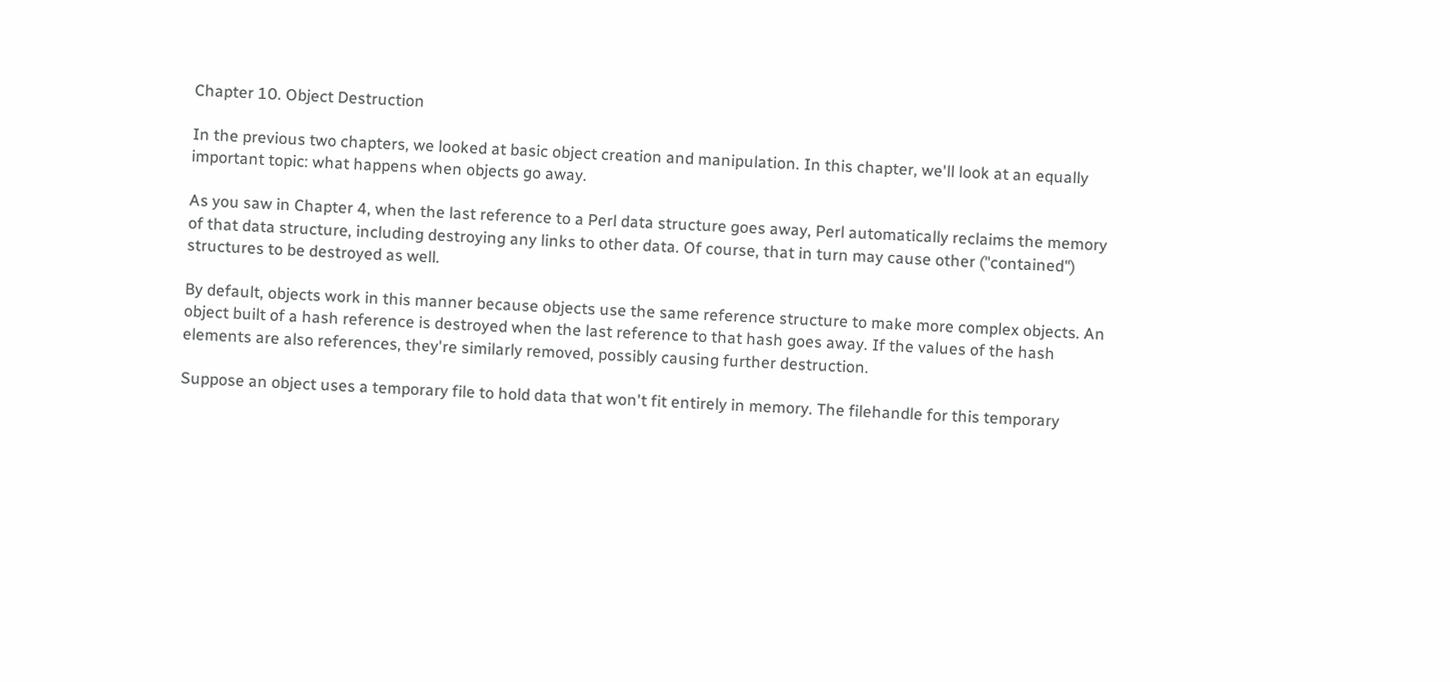Chapter 10. Object Destruction

In the previous two chapters, we looked at basic object creation and manipulation. In this chapter, we'll look at an equally important topic: what happens when objects go away.

As you saw in Chapter 4, when the last reference to a Perl data structure goes away, Perl automatically reclaims the memory of that data structure, including destroying any links to other data. Of course, that in turn may cause other ("contained") structures to be destroyed as well.

By default, objects work in this manner because objects use the same reference structure to make more complex objects. An object built of a hash reference is destroyed when the last reference to that hash goes away. If the values of the hash elements are also references, they're similarly removed, possibly causing further destruction.

Suppose an object uses a temporary file to hold data that won't fit entirely in memory. The filehandle for this temporary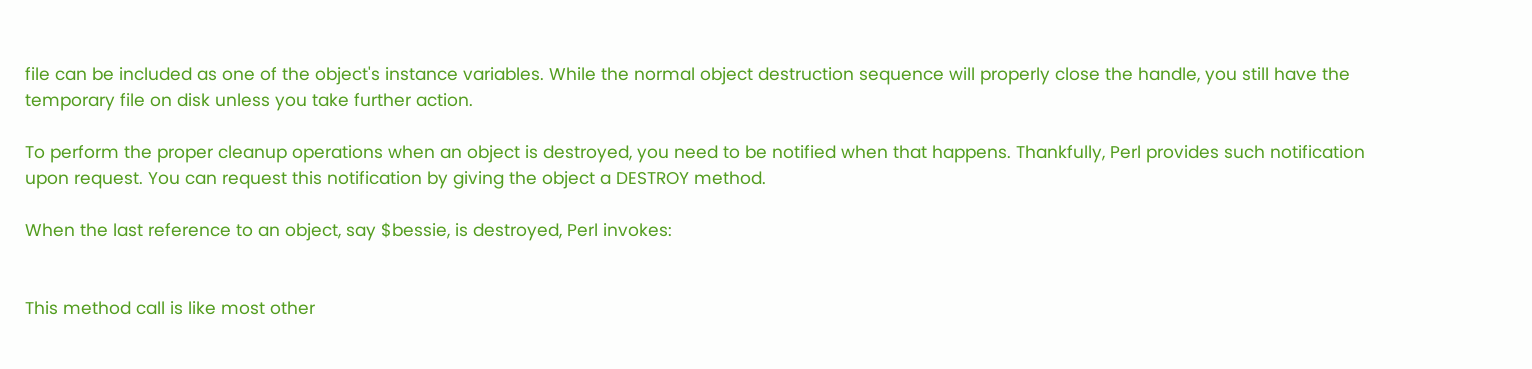file can be included as one of the object's instance variables. While the normal object destruction sequence will properly close the handle, you still have the temporary file on disk unless you take further action.

To perform the proper cleanup operations when an object is destroyed, you need to be notified when that happens. Thankfully, Perl provides such notification upon request. You can request this notification by giving the object a DESTROY method.

When the last reference to an object, say $bessie, is destroyed, Perl invokes:


This method call is like most other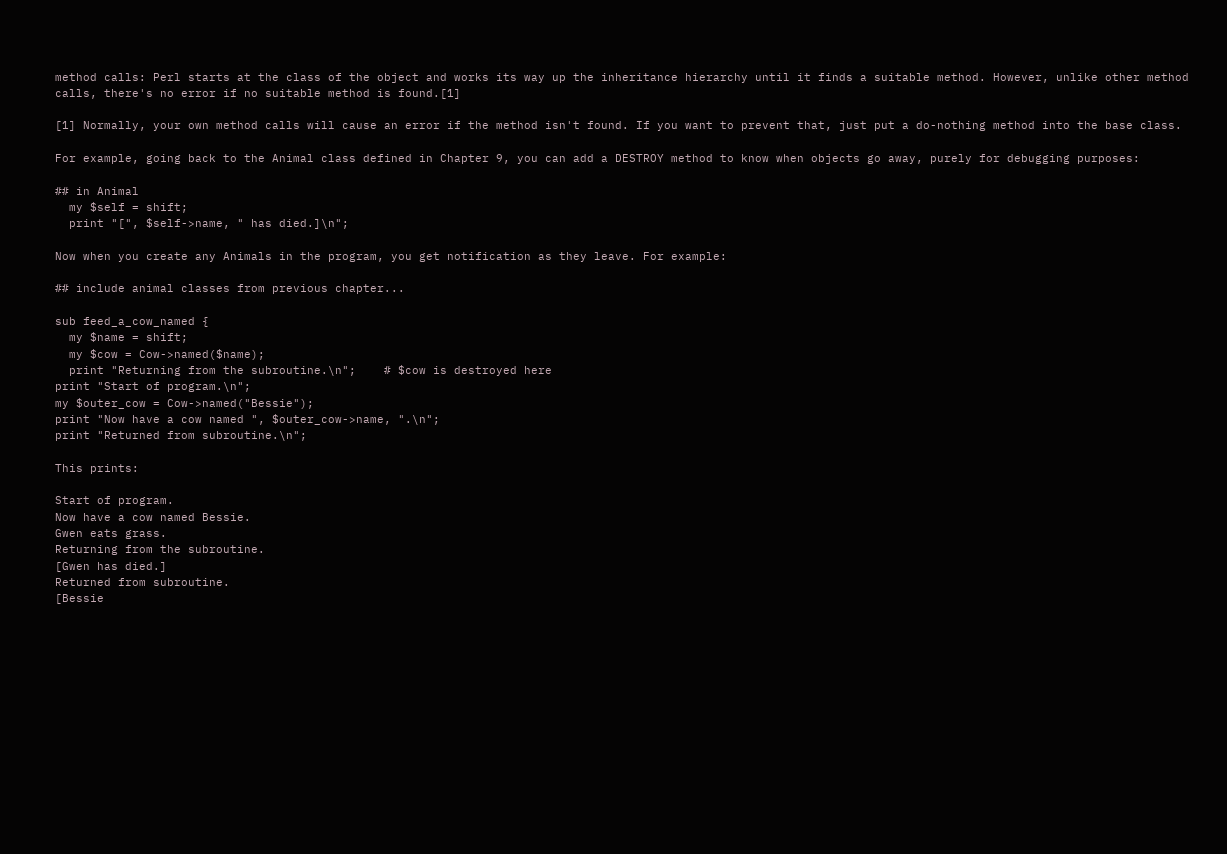method calls: Perl starts at the class of the object and works its way up the inheritance hierarchy until it finds a suitable method. However, unlike other method calls, there's no error if no suitable method is found.[1]

[1] Normally, your own method calls will cause an error if the method isn't found. If you want to prevent that, just put a do-nothing method into the base class.

For example, going back to the Animal class defined in Chapter 9, you can add a DESTROY method to know when objects go away, purely for debugging purposes:

## in Animal
  my $self = shift;
  print "[", $self->name, " has died.]\n";

Now when you create any Animals in the program, you get notification as they leave. For example:

## include animal classes from previous chapter...

sub feed_a_cow_named {
  my $name = shift;
  my $cow = Cow->named($name);
  print "Returning from the subroutine.\n";    # $cow is destroyed here
print "Start of program.\n";
my $outer_cow = Cow->named("Bessie");
print "Now have a cow named ", $outer_cow->name, ".\n";
print "Returned from subroutine.\n";

This prints:

Start of program.
Now have a cow named Bessie.
Gwen eats grass.
Returning from the subroutine.
[Gwen has died.]
Returned from subroutine.
[Bessie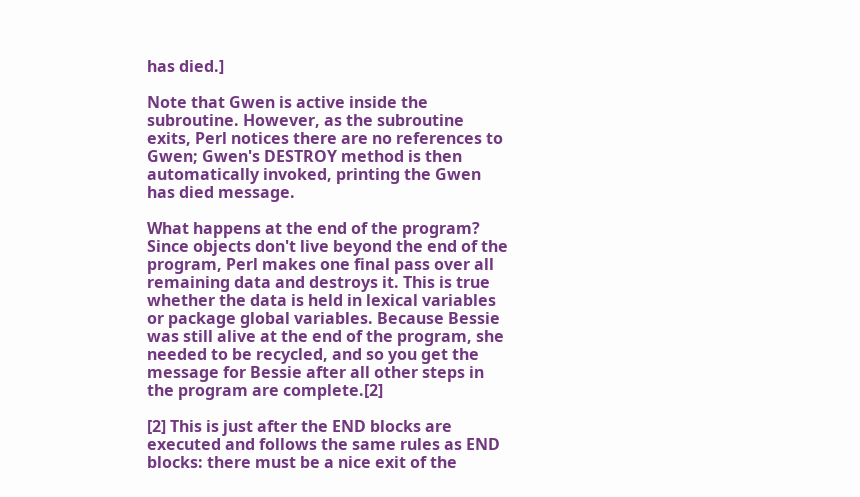has died.]

Note that Gwen is active inside the subroutine. However, as the subroutine exits, Perl notices there are no references to Gwen; Gwen's DESTROY method is then automatically invoked, printing the Gwen has died message.

What happens at the end of the program? Since objects don't live beyond the end of the program, Perl makes one final pass over all remaining data and destroys it. This is true whether the data is held in lexical variables or package global variables. Because Bessie was still alive at the end of the program, she needed to be recycled, and so you get the message for Bessie after all other steps in the program are complete.[2]

[2] This is just after the END blocks are executed and follows the same rules as END blocks: there must be a nice exit of the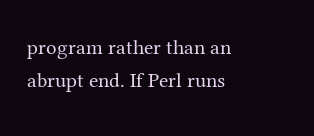program rather than an abrupt end. If Perl runs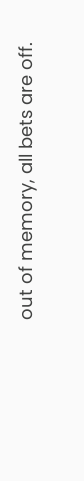out of memory, all bets are off.